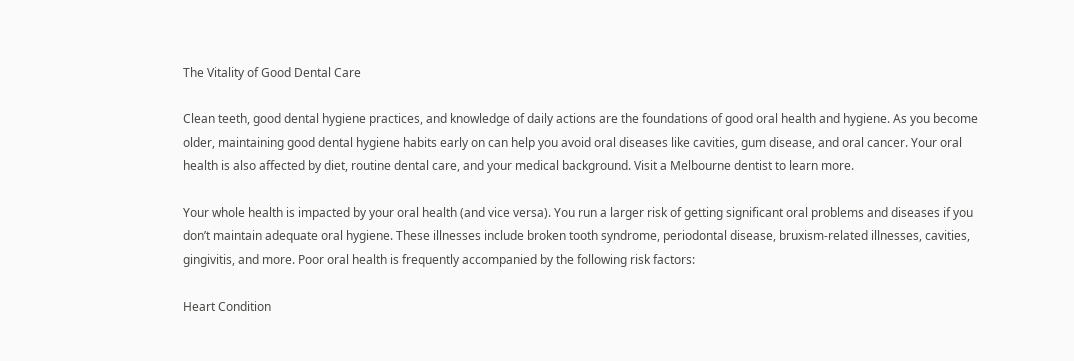The Vitality of Good Dental Care

Clean teeth, good dental hygiene practices, and knowledge of daily actions are the foundations of good oral health and hygiene. As you become older, maintaining good dental hygiene habits early on can help you avoid oral diseases like cavities, gum disease, and oral cancer. Your oral health is also affected by diet, routine dental care, and your medical background. Visit a Melbourne dentist to learn more.

Your whole health is impacted by your oral health (and vice versa). You run a larger risk of getting significant oral problems and diseases if you don’t maintain adequate oral hygiene. These illnesses include broken tooth syndrome, periodontal disease, bruxism-related illnesses, cavities, gingivitis, and more. Poor oral health is frequently accompanied by the following risk factors:

Heart Condition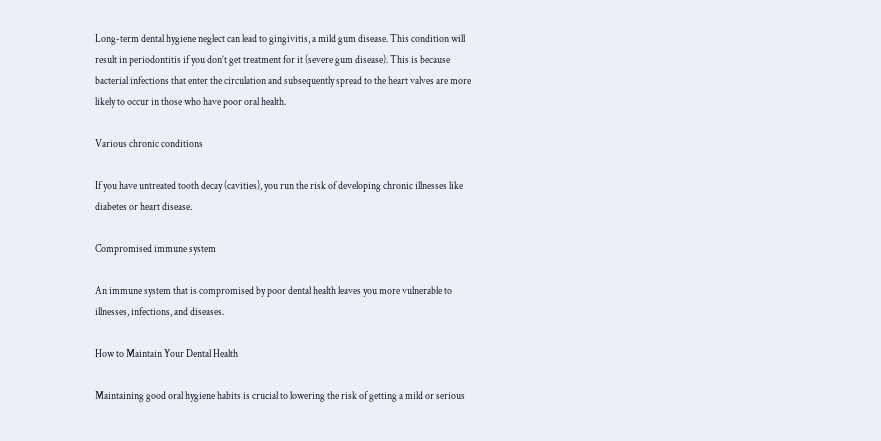Long-term dental hygiene neglect can lead to gingivitis, a mild gum disease. This condition will result in periodontitis if you don’t get treatment for it (severe gum disease). This is because bacterial infections that enter the circulation and subsequently spread to the heart valves are more likely to occur in those who have poor oral health.

Various chronic conditions

If you have untreated tooth decay (cavities), you run the risk of developing chronic illnesses like diabetes or heart disease.

Compromised immune system

An immune system that is compromised by poor dental health leaves you more vulnerable to illnesses, infections, and diseases.

How to Maintain Your Dental Health

Maintaining good oral hygiene habits is crucial to lowering the risk of getting a mild or serious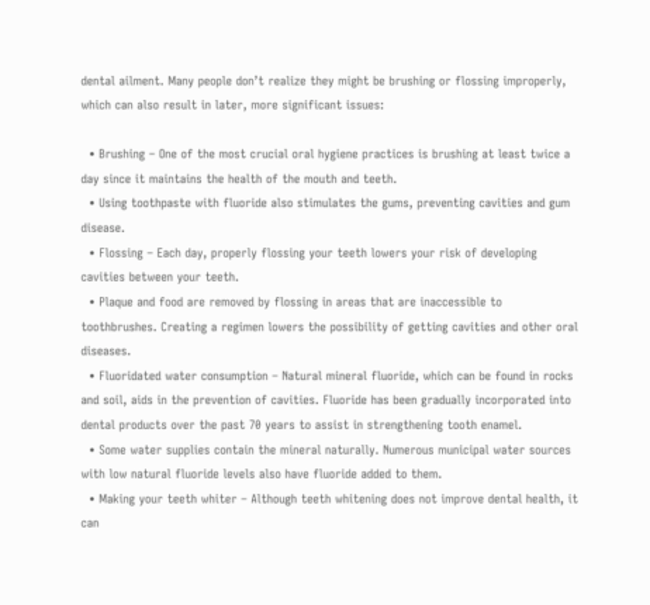dental ailment. Many people don’t realize they might be brushing or flossing improperly, which can also result in later, more significant issues:

  • Brushing – One of the most crucial oral hygiene practices is brushing at least twice a day since it maintains the health of the mouth and teeth.
  • Using toothpaste with fluoride also stimulates the gums, preventing cavities and gum disease.
  • Flossing – Each day, properly flossing your teeth lowers your risk of developing cavities between your teeth.
  • Plaque and food are removed by flossing in areas that are inaccessible to toothbrushes. Creating a regimen lowers the possibility of getting cavities and other oral diseases.
  • Fluoridated water consumption – Natural mineral fluoride, which can be found in rocks and soil, aids in the prevention of cavities. Fluoride has been gradually incorporated into dental products over the past 70 years to assist in strengthening tooth enamel.
  • Some water supplies contain the mineral naturally. Numerous municipal water sources with low natural fluoride levels also have fluoride added to them.
  • Making your teeth whiter – Although teeth whitening does not improve dental health, it can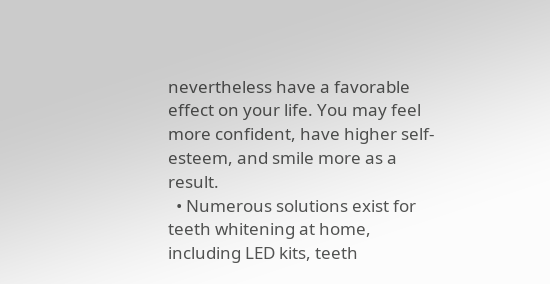nevertheless have a favorable effect on your life. You may feel more confident, have higher self-esteem, and smile more as a result.
  • Numerous solutions exist for teeth whitening at home, including LED kits, teeth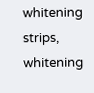whitening strips, whitening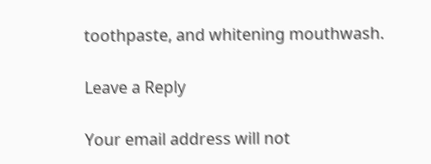toothpaste, and whitening mouthwash.

Leave a Reply

Your email address will not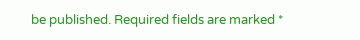be published. Required fields are marked *